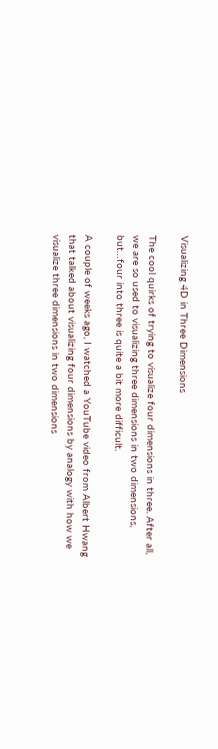Visualizing 4D in Three Dimensions

The cool quirks of trying to visualize four dimensions in three. After all, we are so used to visualizing three dimensions in two dimensions, but…four into three is quite a bit more difficult.

A couple of weeks ago, I watched a YouTube video from Albert Hwang that talked about visualizing four dimensions by analogy with how we visualize three dimensions in two dimensions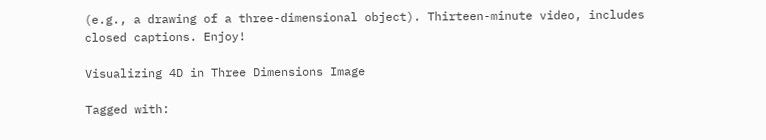(e.g., a drawing of a three-dimensional object). Thirteen-minute video, includes closed captions. Enjoy!

Visualizing 4D in Three Dimensions Image

Tagged with: